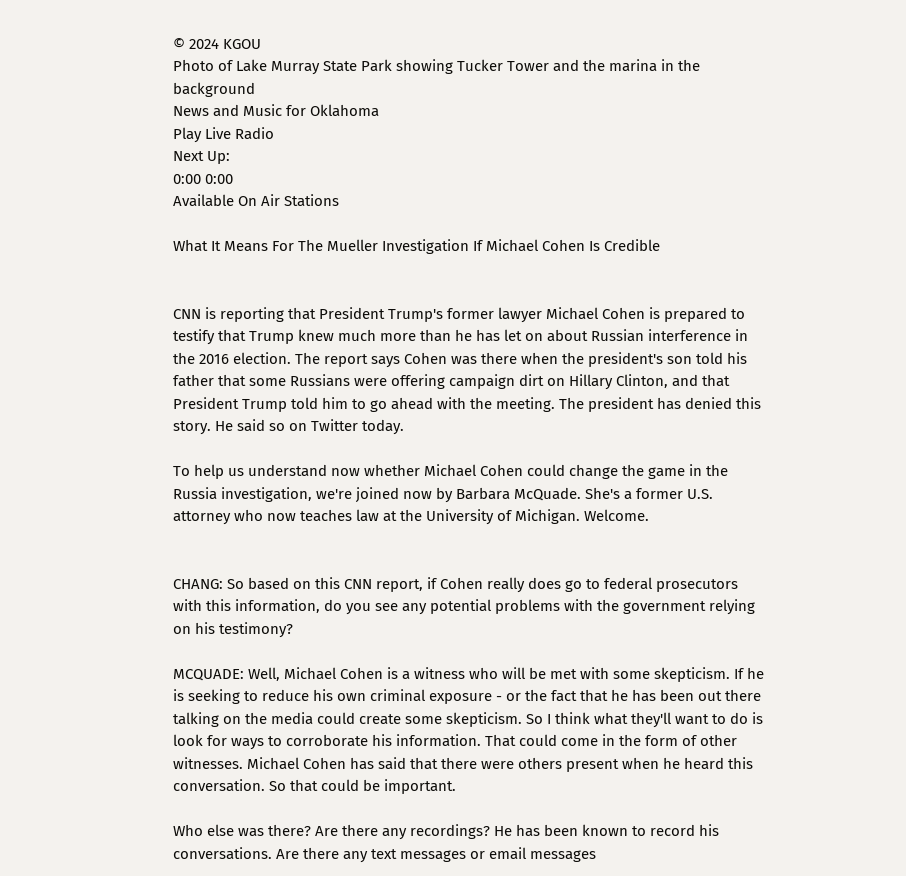© 2024 KGOU
Photo of Lake Murray State Park showing Tucker Tower and the marina in the background
News and Music for Oklahoma
Play Live Radio
Next Up:
0:00 0:00
Available On Air Stations

What It Means For The Mueller Investigation If Michael Cohen Is Credible


CNN is reporting that President Trump's former lawyer Michael Cohen is prepared to testify that Trump knew much more than he has let on about Russian interference in the 2016 election. The report says Cohen was there when the president's son told his father that some Russians were offering campaign dirt on Hillary Clinton, and that President Trump told him to go ahead with the meeting. The president has denied this story. He said so on Twitter today.

To help us understand now whether Michael Cohen could change the game in the Russia investigation, we're joined now by Barbara McQuade. She's a former U.S. attorney who now teaches law at the University of Michigan. Welcome.


CHANG: So based on this CNN report, if Cohen really does go to federal prosecutors with this information, do you see any potential problems with the government relying on his testimony?

MCQUADE: Well, Michael Cohen is a witness who will be met with some skepticism. If he is seeking to reduce his own criminal exposure - or the fact that he has been out there talking on the media could create some skepticism. So I think what they'll want to do is look for ways to corroborate his information. That could come in the form of other witnesses. Michael Cohen has said that there were others present when he heard this conversation. So that could be important.

Who else was there? Are there any recordings? He has been known to record his conversations. Are there any text messages or email messages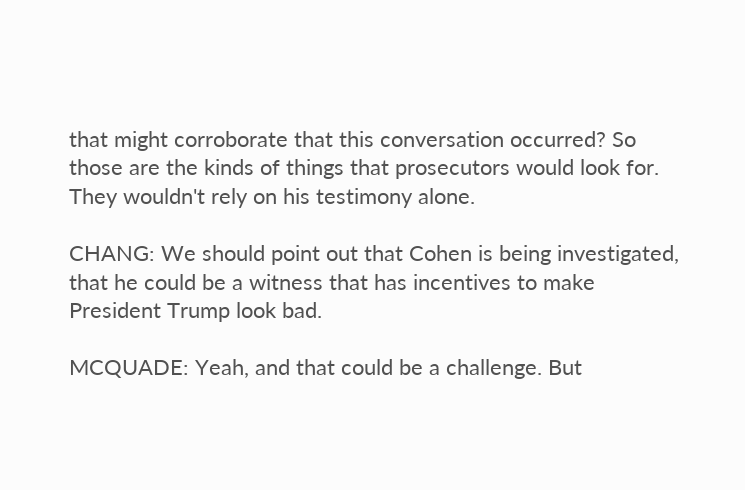that might corroborate that this conversation occurred? So those are the kinds of things that prosecutors would look for. They wouldn't rely on his testimony alone.

CHANG: We should point out that Cohen is being investigated, that he could be a witness that has incentives to make President Trump look bad.

MCQUADE: Yeah, and that could be a challenge. But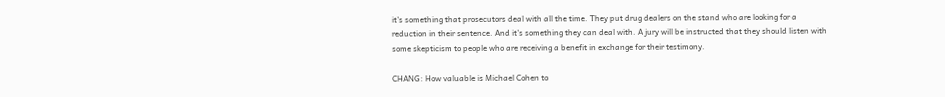it's something that prosecutors deal with all the time. They put drug dealers on the stand who are looking for a reduction in their sentence. And it's something they can deal with. A jury will be instructed that they should listen with some skepticism to people who are receiving a benefit in exchange for their testimony.

CHANG: How valuable is Michael Cohen to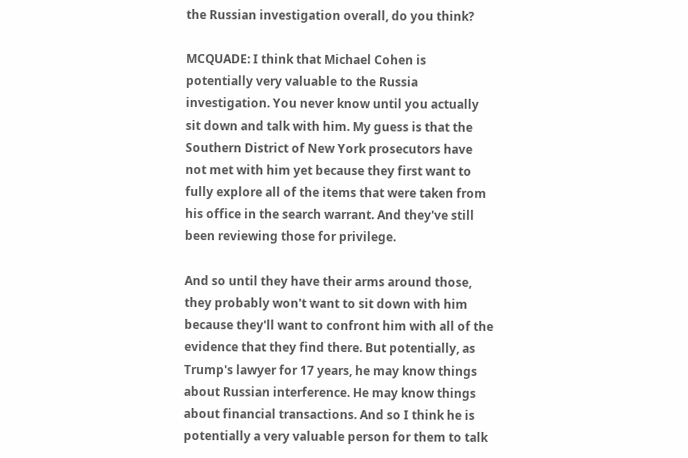the Russian investigation overall, do you think?

MCQUADE: I think that Michael Cohen is potentially very valuable to the Russia investigation. You never know until you actually sit down and talk with him. My guess is that the Southern District of New York prosecutors have not met with him yet because they first want to fully explore all of the items that were taken from his office in the search warrant. And they've still been reviewing those for privilege.

And so until they have their arms around those, they probably won't want to sit down with him because they'll want to confront him with all of the evidence that they find there. But potentially, as Trump's lawyer for 17 years, he may know things about Russian interference. He may know things about financial transactions. And so I think he is potentially a very valuable person for them to talk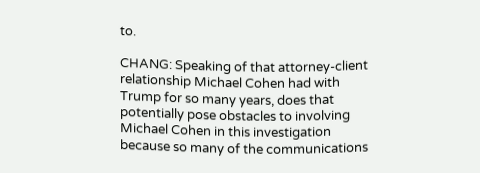to.

CHANG: Speaking of that attorney-client relationship Michael Cohen had with Trump for so many years, does that potentially pose obstacles to involving Michael Cohen in this investigation because so many of the communications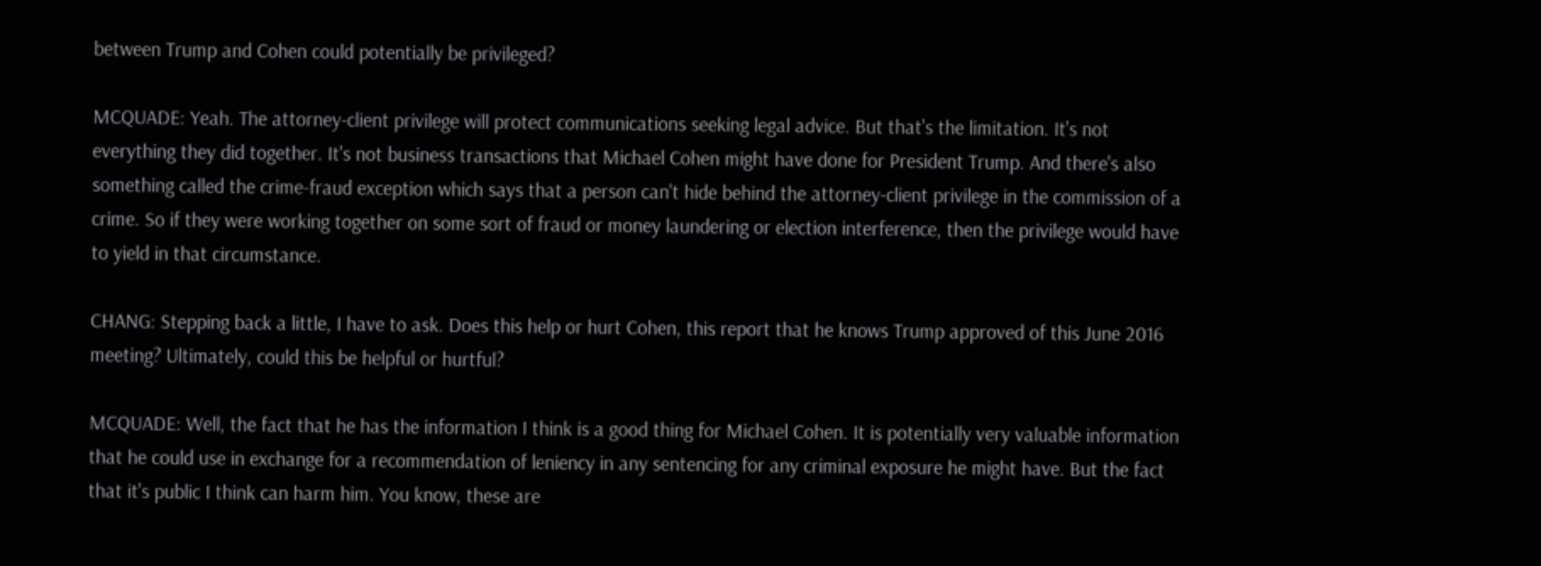between Trump and Cohen could potentially be privileged?

MCQUADE: Yeah. The attorney-client privilege will protect communications seeking legal advice. But that's the limitation. It's not everything they did together. It's not business transactions that Michael Cohen might have done for President Trump. And there's also something called the crime-fraud exception which says that a person can't hide behind the attorney-client privilege in the commission of a crime. So if they were working together on some sort of fraud or money laundering or election interference, then the privilege would have to yield in that circumstance.

CHANG: Stepping back a little, I have to ask. Does this help or hurt Cohen, this report that he knows Trump approved of this June 2016 meeting? Ultimately, could this be helpful or hurtful?

MCQUADE: Well, the fact that he has the information I think is a good thing for Michael Cohen. It is potentially very valuable information that he could use in exchange for a recommendation of leniency in any sentencing for any criminal exposure he might have. But the fact that it's public I think can harm him. You know, these are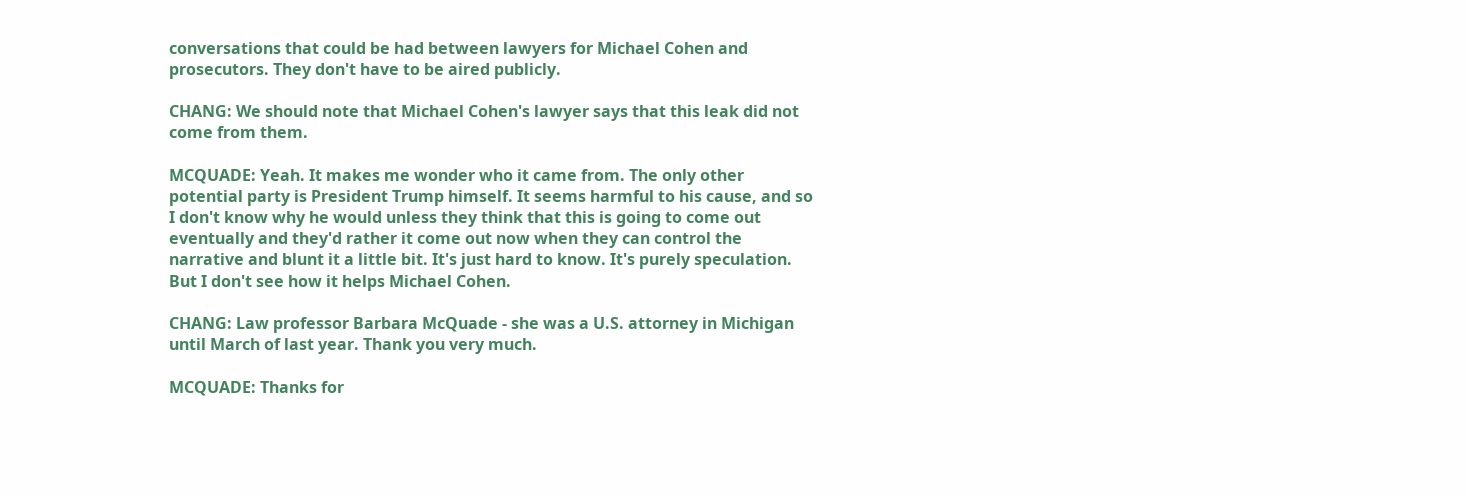conversations that could be had between lawyers for Michael Cohen and prosecutors. They don't have to be aired publicly.

CHANG: We should note that Michael Cohen's lawyer says that this leak did not come from them.

MCQUADE: Yeah. It makes me wonder who it came from. The only other potential party is President Trump himself. It seems harmful to his cause, and so I don't know why he would unless they think that this is going to come out eventually and they'd rather it come out now when they can control the narrative and blunt it a little bit. It's just hard to know. It's purely speculation. But I don't see how it helps Michael Cohen.

CHANG: Law professor Barbara McQuade - she was a U.S. attorney in Michigan until March of last year. Thank you very much.

MCQUADE: Thanks for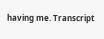having me. Transcript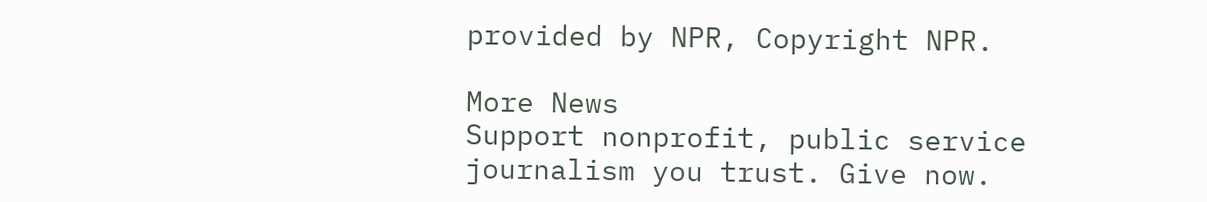provided by NPR, Copyright NPR.

More News
Support nonprofit, public service journalism you trust. Give now.